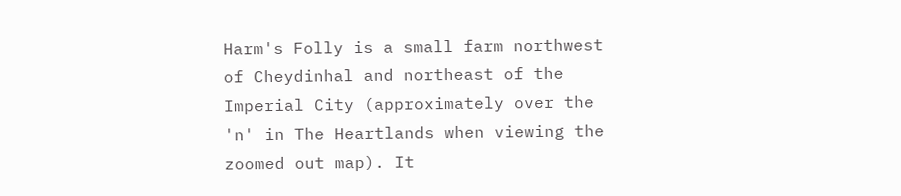Harm's Folly is a small farm northwest of Cheydinhal and northeast of the Imperial City (approximately over the 'n' in The Heartlands when viewing the zoomed out map). It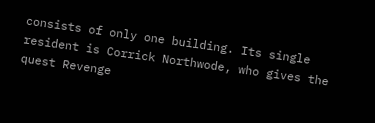consists of only one building. Its single resident is Corrick Northwode, who gives the quest Revenge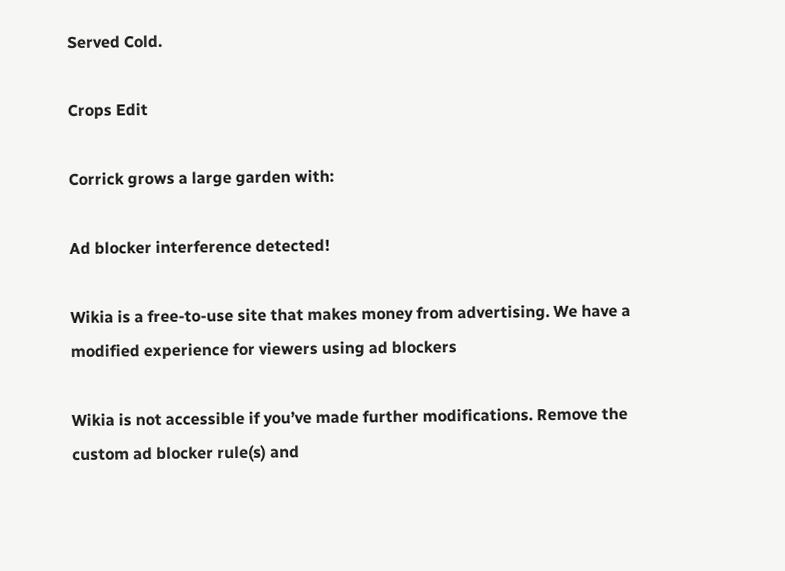Served Cold.

Crops Edit

Corrick grows a large garden with:

Ad blocker interference detected!

Wikia is a free-to-use site that makes money from advertising. We have a modified experience for viewers using ad blockers

Wikia is not accessible if you’ve made further modifications. Remove the custom ad blocker rule(s) and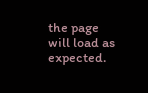the page will load as expected.